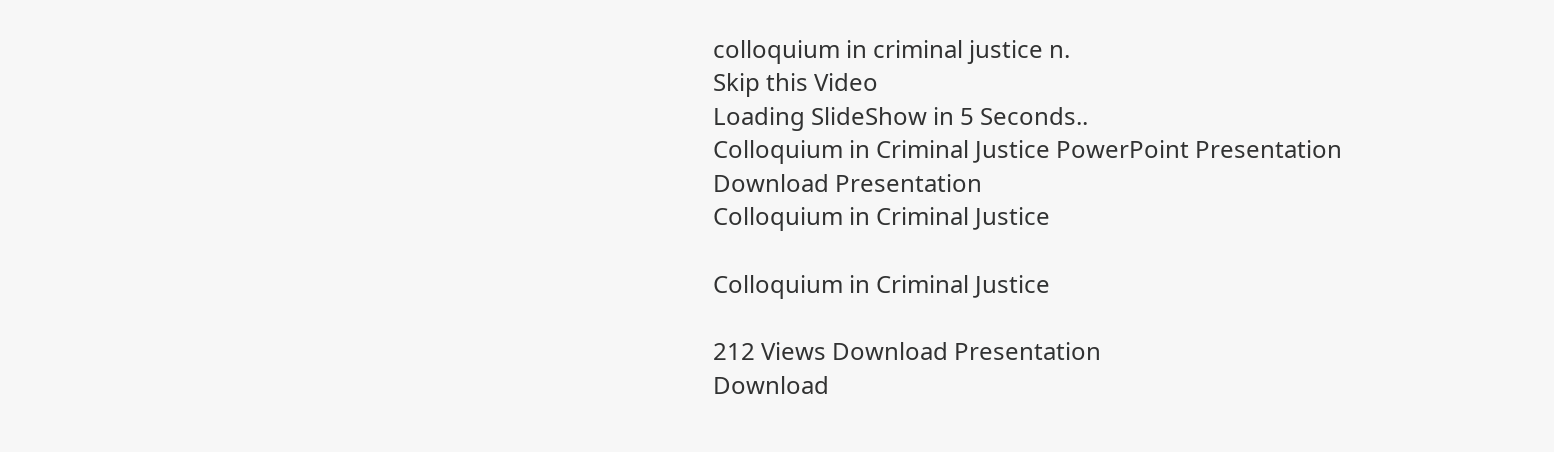colloquium in criminal justice n.
Skip this Video
Loading SlideShow in 5 Seconds..
Colloquium in Criminal Justice PowerPoint Presentation
Download Presentation
Colloquium in Criminal Justice

Colloquium in Criminal Justice

212 Views Download Presentation
Download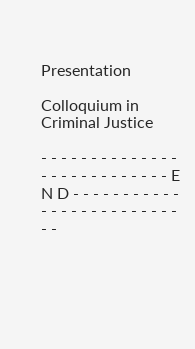Presentation

Colloquium in Criminal Justice

- - - - - - - - - - - - - - - - - - - - - - - - - - - E N D - - - - - - - - - - - - - - - - - - - - - - - - - - -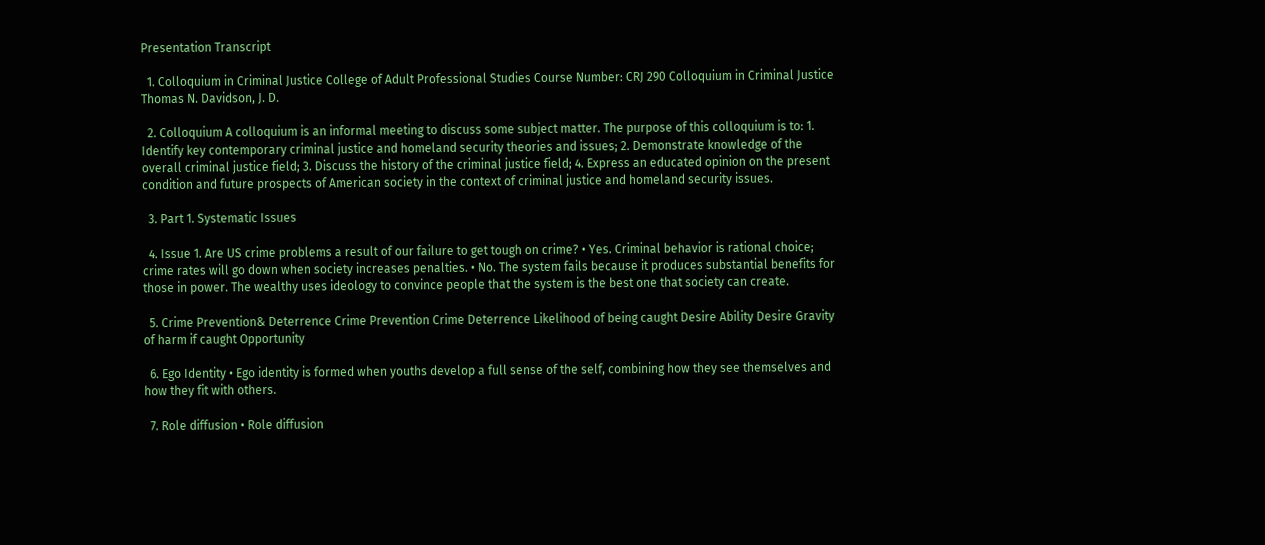Presentation Transcript

  1. Colloquium in Criminal Justice College of Adult Professional Studies Course Number: CRJ 290 Colloquium in Criminal Justice Thomas N. Davidson, J. D.

  2. Colloquium A colloquium is an informal meeting to discuss some subject matter. The purpose of this colloquium is to: 1. Identify key contemporary criminal justice and homeland security theories and issues; 2. Demonstrate knowledge of the overall criminal justice field; 3. Discuss the history of the criminal justice field; 4. Express an educated opinion on the present condition and future prospects of American society in the context of criminal justice and homeland security issues.

  3. Part 1. Systematic Issues

  4. Issue 1. Are US crime problems a result of our failure to get tough on crime? • Yes. Criminal behavior is rational choice; crime rates will go down when society increases penalties. • No. The system fails because it produces substantial benefits for those in power. The wealthy uses ideology to convince people that the system is the best one that society can create.

  5. Crime Prevention& Deterrence Crime Prevention Crime Deterrence Likelihood of being caught Desire Ability Desire Gravity of harm if caught Opportunity

  6. Ego Identity • Ego identity is formed when youths develop a full sense of the self, combining how they see themselves and how they fit with others.

  7. Role diffusion • Role diffusion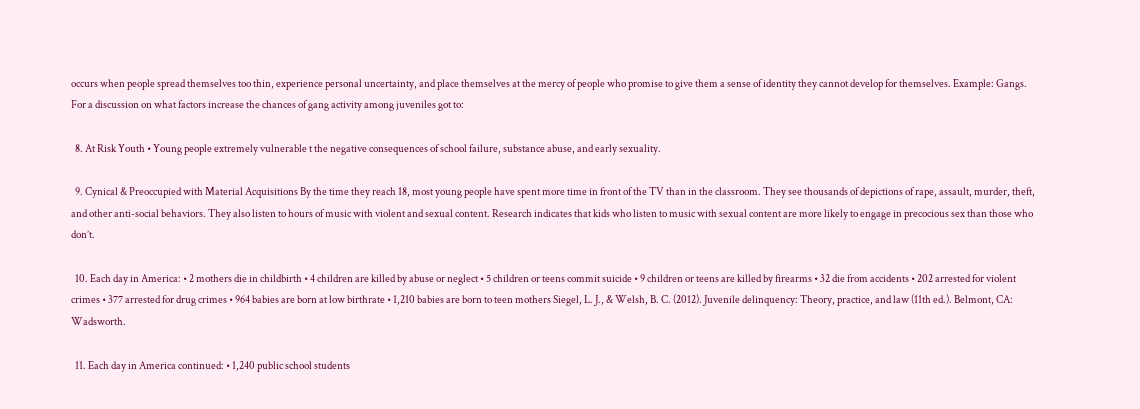occurs when people spread themselves too thin, experience personal uncertainty, and place themselves at the mercy of people who promise to give them a sense of identity they cannot develop for themselves. Example: Gangs. For a discussion on what factors increase the chances of gang activity among juveniles got to:

  8. At Risk Youth • Young people extremely vulnerable t the negative consequences of school failure, substance abuse, and early sexuality.

  9. Cynical & Preoccupied with Material Acquisitions By the time they reach 18, most young people have spent more time in front of the TV than in the classroom. They see thousands of depictions of rape, assault, murder, theft, and other anti-social behaviors. They also listen to hours of music with violent and sexual content. Research indicates that kids who listen to music with sexual content are more likely to engage in precocious sex than those who don’t.

  10. Each day in America: • 2 mothers die in childbirth • 4 children are killed by abuse or neglect • 5 children or teens commit suicide • 9 children or teens are killed by firearms • 32 die from accidents • 202 arrested for violent crimes • 377 arrested for drug crimes • 964 babies are born at low birthrate • 1,210 babies are born to teen mothers Siegel, L. J., & Welsh, B. C. (2012). Juvenile delinquency: Theory, practice, and law (11th ed.). Belmont, CA: Wadsworth.

  11. Each day in America continued: • 1,240 public school students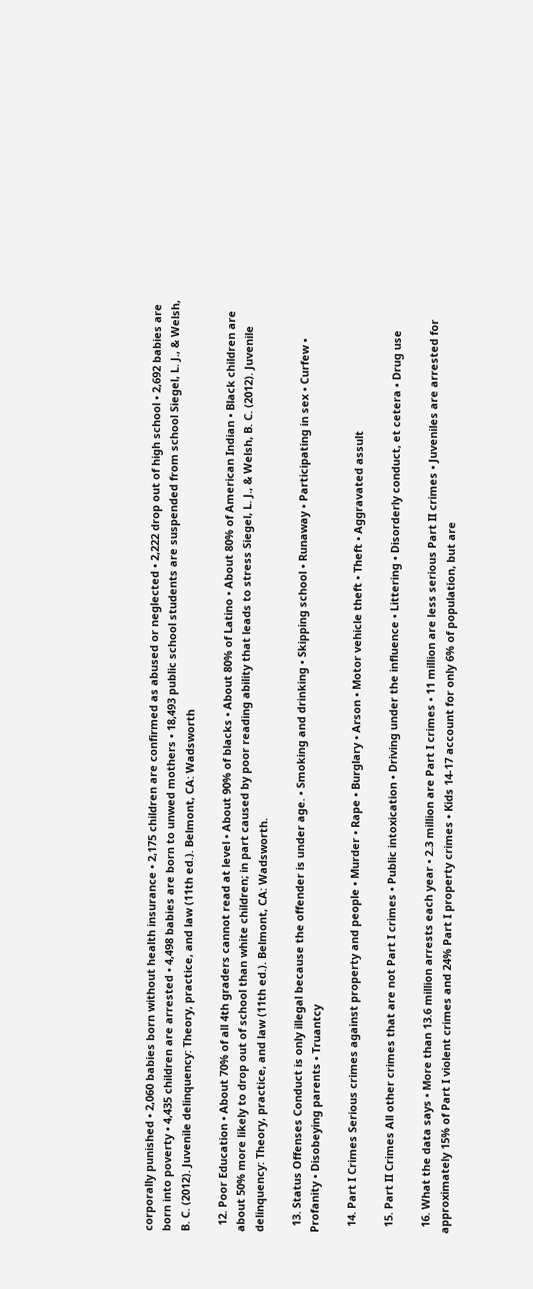corporally punished • 2,060 babies born without health insurance • 2,175 children are confirmed as abused or neglected • 2,222 drop out of high school • 2,692 babies are born into poverty • 4,435 children are arrested • 4,498 babies are born to unwed mothers • 18,493 public school students are suspended from school Siegel, L. J., & Welsh, B. C. (2012). Juvenile delinquency: Theory, practice, and law (11th ed.). Belmont, CA: Wadsworth

  12. Poor Education • About 70% of all 4th graders cannot read at level • About 90% of blacks • About 80% of Latino • About 80% of American Indian • Black children are about 50% more likely to drop out of school than white children; in part caused by poor reading ability that leads to stress Siegel, L. J., & Welsh, B. C. (2012). Juvenile delinquency: Theory, practice, and law (11th ed.). Belmont, CA: Wadsworth.

  13. Status Offenses Conduct is only illegal because the offender is under age. • Smoking and drinking • Skipping school • Runaway • Participating in sex • Curfew • Profanity • Disobeying parents • Truantcy

  14. Part I Crimes Serious crimes against property and people • Murder • Rape • Burglary • Arson • Motor vehicle theft • Theft • Aggravated assult

  15. Part II Crimes All other crimes that are not Part I crimes • Public intoxication • Driving under the influence • Littering • Disorderly conduct, et cetera • Drug use

  16. What the data says • More than 13.6 million arrests each year • 2.3 million are Part I crimes • 11 million are less serious Part II crimes • Juveniles are arrested for approximately 15% of Part I violent crimes and 24% Part I property crimes • Kids 14-17 account for only 6% of population, but are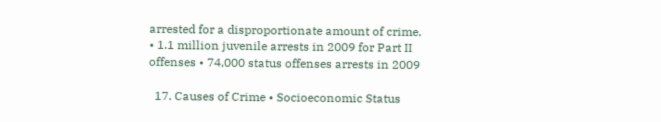arrested for a disproportionate amount of crime. • 1.1 million juvenile arrests in 2009 for Part II offenses • 74,000 status offenses arrests in 2009

  17. Causes of Crime • Socioeconomic Status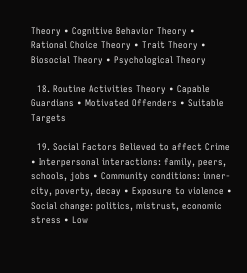Theory • Cognitive Behavior Theory • Rational Choice Theory • Trait Theory • Biosocial Theory • Psychological Theory

  18. Routine Activities Theory • Capable Guardians • Motivated Offenders • Suitable Targets

  19. Social Factors Believed to affect Crime • Interpersonal interactions: family, peers, schools, jobs • Community conditions: inner-city, poverty, decay • Exposure to violence • Social change: politics, mistrust, economic stress • Low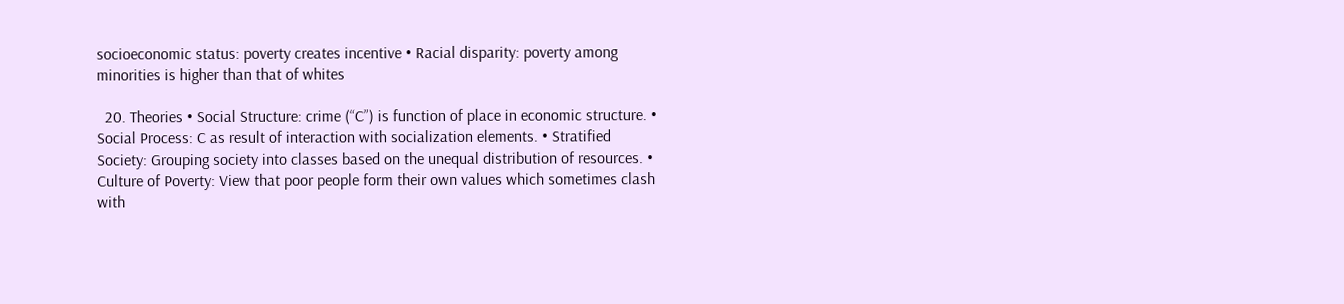socioeconomic status: poverty creates incentive • Racial disparity: poverty among minorities is higher than that of whites

  20. Theories • Social Structure: crime (“C”) is function of place in economic structure. • Social Process: C as result of interaction with socialization elements. • Stratified Society: Grouping society into classes based on the unequal distribution of resources. • Culture of Poverty: View that poor people form their own values which sometimes clash with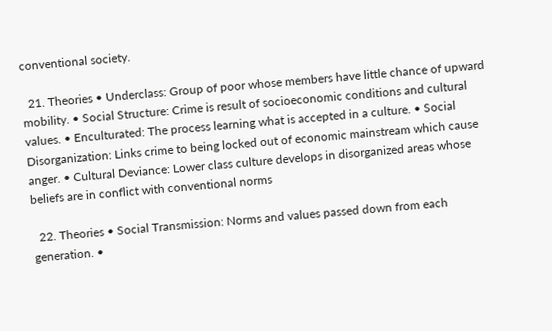conventional society.

  21. Theories • Underclass: Group of poor whose members have little chance of upward mobility. • Social Structure: Crime is result of socioeconomic conditions and cultural values. • Enculturated: The process learning what is accepted in a culture. • Social Disorganization: Links crime to being locked out of economic mainstream which cause anger. • Cultural Deviance: Lower class culture develops in disorganized areas whose beliefs are in conflict with conventional norms

  22. Theories • Social Transmission: Norms and values passed down from each generation. •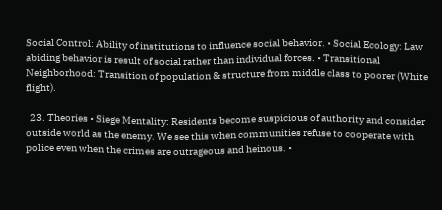Social Control: Ability of institutions to influence social behavior. • Social Ecology: Law abiding behavior is result of social rather than individual forces. • Transitional Neighborhood: Transition of population & structure from middle class to poorer (White flight).

  23. Theories • Siege Mentality: Residents become suspicious of authority and consider outside world as the enemy. We see this when communities refuse to cooperate with police even when the crimes are outrageous and heinous. •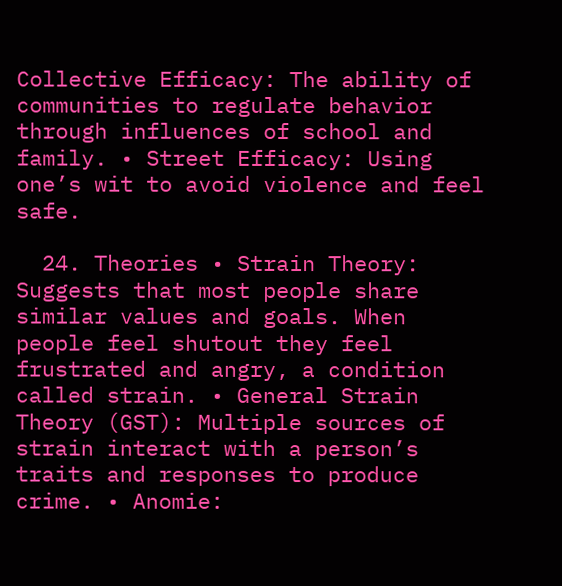Collective Efficacy: The ability of communities to regulate behavior through influences of school and family. • Street Efficacy: Using one’s wit to avoid violence and feel safe.

  24. Theories • Strain Theory: Suggests that most people share similar values and goals. When people feel shutout they feel frustrated and angry, a condition called strain. • General Strain Theory (GST): Multiple sources of strain interact with a person’s traits and responses to produce crime. • Anomie: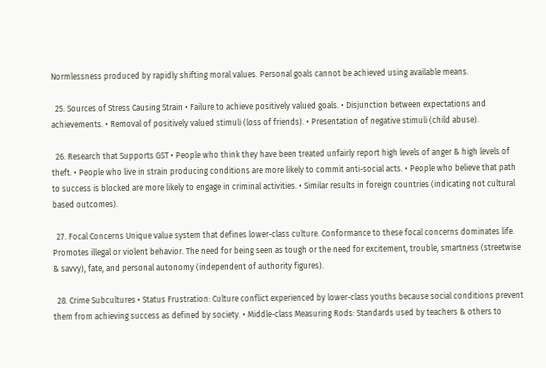Normlessness produced by rapidly shifting moral values. Personal goals cannot be achieved using available means.

  25. Sources of Stress Causing Strain • Failure to achieve positively valued goals. • Disjunction between expectations and achievements. • Removal of positively valued stimuli (loss of friends). • Presentation of negative stimuli (child abuse).

  26. Research that Supports GST • People who think they have been treated unfairly report high levels of anger & high levels of theft. • People who live in strain producing conditions are more likely to commit anti-social acts. • People who believe that path to success is blocked are more likely to engage in criminal activities. • Similar results in foreign countries (indicating not cultural based outcomes).

  27. Focal Concerns Unique value system that defines lower-class culture. Conformance to these focal concerns dominates life. Promotes illegal or violent behavior. The need for being seen as tough or the need for excitement, trouble, smartness (streetwise & savvy), fate, and personal autonomy (independent of authority figures).

  28. Crime Subcultures • Status Frustration: Culture conflict experienced by lower-class youths because social conditions prevent them from achieving success as defined by society. • Middle-class Measuring Rods: Standards used by teachers & others to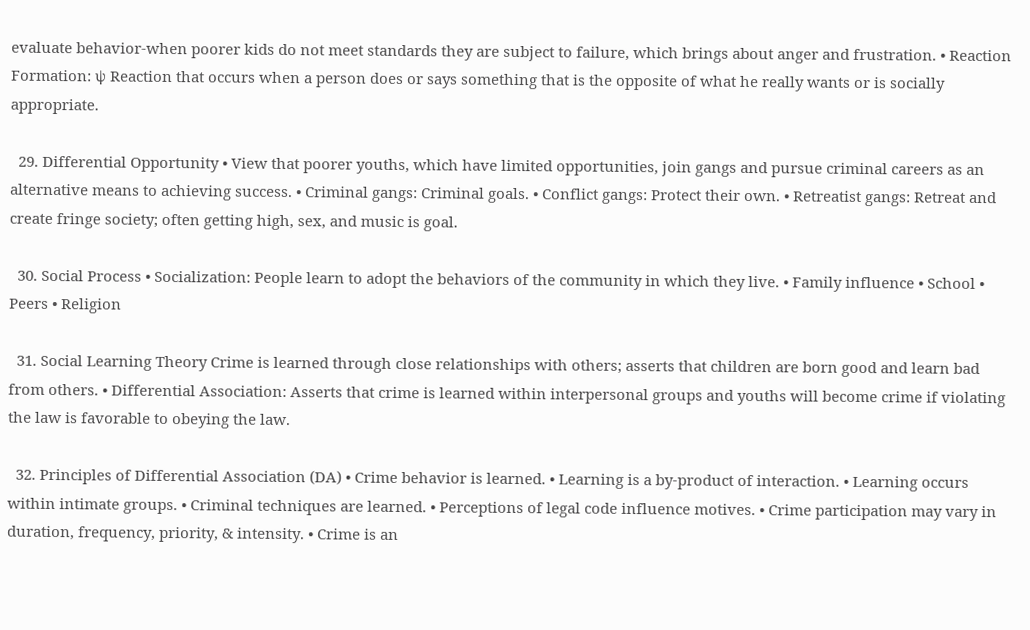evaluate behavior-when poorer kids do not meet standards they are subject to failure, which brings about anger and frustration. • Reaction Formation: ψ Reaction that occurs when a person does or says something that is the opposite of what he really wants or is socially appropriate.

  29. Differential Opportunity • View that poorer youths, which have limited opportunities, join gangs and pursue criminal careers as an alternative means to achieving success. • Criminal gangs: Criminal goals. • Conflict gangs: Protect their own. • Retreatist gangs: Retreat and create fringe society; often getting high, sex, and music is goal.

  30. Social Process • Socialization: People learn to adopt the behaviors of the community in which they live. • Family influence • School • Peers • Religion

  31. Social Learning Theory Crime is learned through close relationships with others; asserts that children are born good and learn bad from others. • Differential Association: Asserts that crime is learned within interpersonal groups and youths will become crime if violating the law is favorable to obeying the law.

  32. Principles of Differential Association (DA) • Crime behavior is learned. • Learning is a by-product of interaction. • Learning occurs within intimate groups. • Criminal techniques are learned. • Perceptions of legal code influence motives. • Crime participation may vary in duration, frequency, priority, & intensity. • Crime is an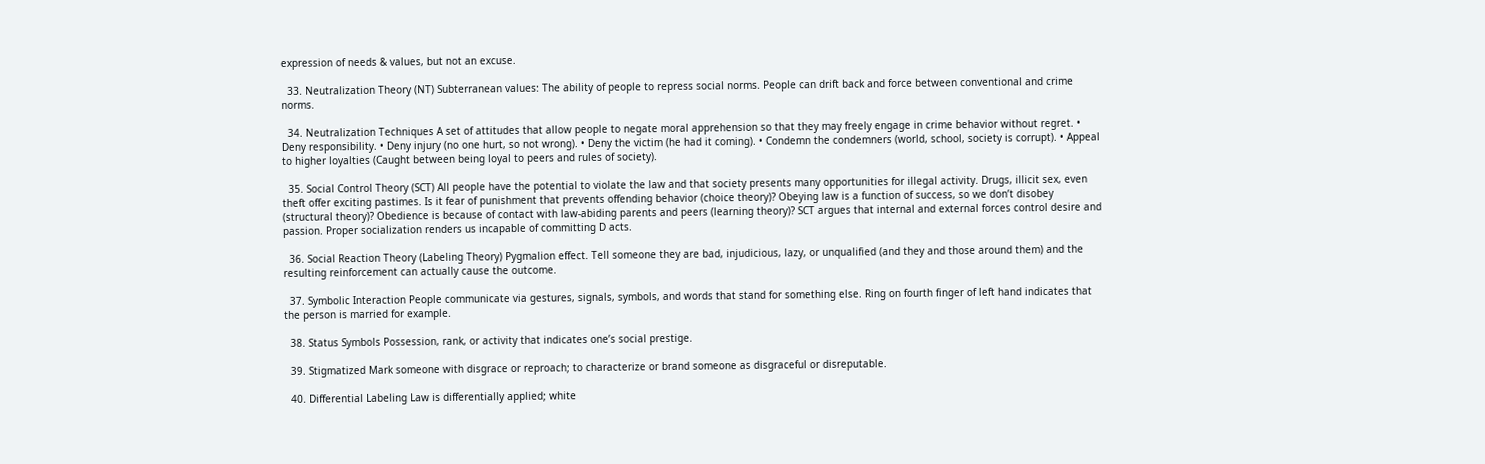expression of needs & values, but not an excuse.

  33. Neutralization Theory (NT) Subterranean values: The ability of people to repress social norms. People can drift back and force between conventional and crime norms.

  34. Neutralization Techniques A set of attitudes that allow people to negate moral apprehension so that they may freely engage in crime behavior without regret. • Deny responsibility. • Deny injury (no one hurt, so not wrong). • Deny the victim (he had it coming). • Condemn the condemners (world, school, society is corrupt). • Appeal to higher loyalties (Caught between being loyal to peers and rules of society).

  35. Social Control Theory (SCT) All people have the potential to violate the law and that society presents many opportunities for illegal activity. Drugs, illicit sex, even theft offer exciting pastimes. Is it fear of punishment that prevents offending behavior (choice theory)? Obeying law is a function of success, so we don’t disobey (structural theory)? Obedience is because of contact with law-abiding parents and peers (learning theory)? SCT argues that internal and external forces control desire and passion. Proper socialization renders us incapable of committing D acts.

  36. Social Reaction Theory (Labeling Theory) Pygmalion effect. Tell someone they are bad, injudicious, lazy, or unqualified (and they and those around them) and the resulting reinforcement can actually cause the outcome.

  37. Symbolic Interaction People communicate via gestures, signals, symbols, and words that stand for something else. Ring on fourth finger of left hand indicates that the person is married for example.

  38. Status Symbols Possession, rank, or activity that indicates one’s social prestige.

  39. Stigmatized Mark someone with disgrace or reproach; to characterize or brand someone as disgraceful or disreputable.

  40. Differential Labeling Law is differentially applied; white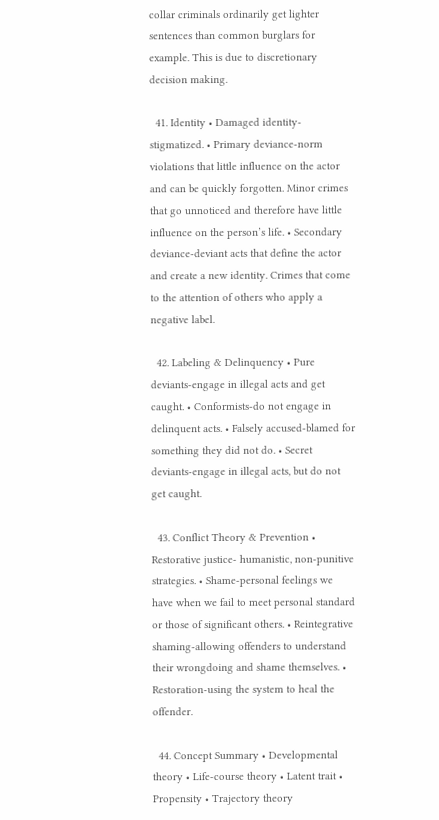collar criminals ordinarily get lighter sentences than common burglars for example. This is due to discretionary decision making.

  41. Identity • Damaged identity-stigmatized. • Primary deviance-norm violations that little influence on the actor and can be quickly forgotten. Minor crimes that go unnoticed and therefore have little influence on the person’s life. • Secondary deviance-deviant acts that define the actor and create a new identity. Crimes that come to the attention of others who apply a negative label.

  42. Labeling & Delinquency • Pure deviants-engage in illegal acts and get caught. • Conformists-do not engage in delinquent acts. • Falsely accused-blamed for something they did not do. • Secret deviants-engage in illegal acts, but do not get caught.

  43. Conflict Theory & Prevention • Restorative justice- humanistic, non-punitive strategies. • Shame-personal feelings we have when we fail to meet personal standard or those of significant others. • Reintegrative shaming-allowing offenders to understand their wrongdoing and shame themselves. • Restoration-using the system to heal the offender.

  44. Concept Summary • Developmental theory • Life-course theory • Latent trait • Propensity • Trajectory theory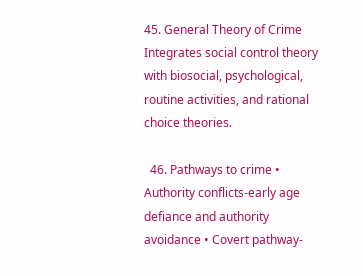45. General Theory of Crime Integrates social control theory with biosocial, psychological, routine activities, and rational choice theories.

  46. Pathways to crime • Authority conflicts-early age defiance and authority avoidance • Covert pathway-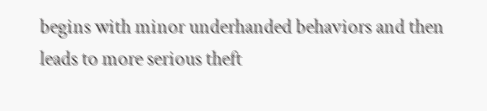begins with minor underhanded behaviors and then leads to more serious theft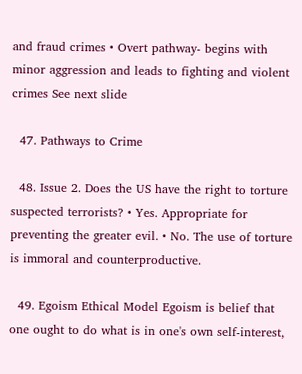and fraud crimes • Overt pathway- begins with minor aggression and leads to fighting and violent crimes See next slide

  47. Pathways to Crime

  48. Issue 2. Does the US have the right to torture suspected terrorists? • Yes. Appropriate for preventing the greater evil. • No. The use of torture is immoral and counterproductive.

  49. Egoism Ethical Model Egoism is belief that one ought to do what is in one's own self-interest,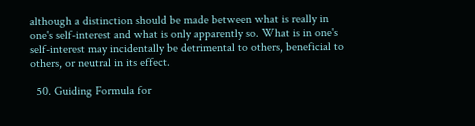although a distinction should be made between what is really in one's self-interest and what is only apparently so. What is in one's self-interest may incidentally be detrimental to others, beneficial to others, or neutral in its effect.

  50. Guiding Formula for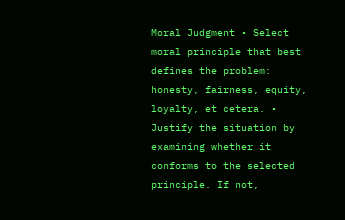Moral Judgment • Select moral principle that best defines the problem: honesty, fairness, equity, loyalty, et cetera. • Justify the situation by examining whether it conforms to the selected principle. If not,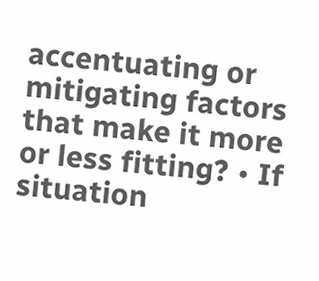accentuating or mitigating factors that make it more or less fitting? • If situation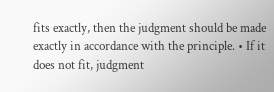fits exactly, then the judgment should be made exactly in accordance with the principle. • If it does not fit, judgment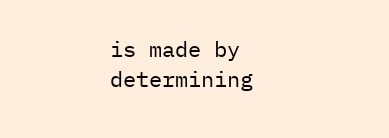is made by determining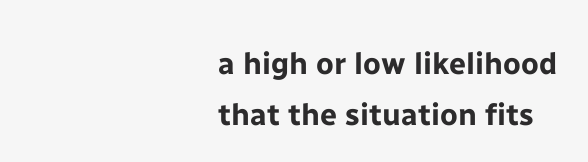a high or low likelihood that the situation fits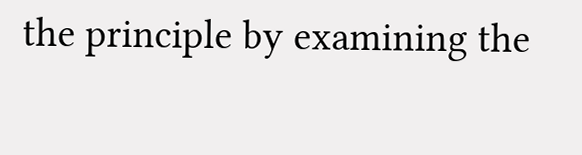the principle by examining the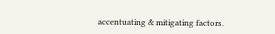accentuating & mitigating factors.